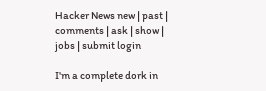Hacker News new | past | comments | ask | show | jobs | submit login

I'm a complete dork in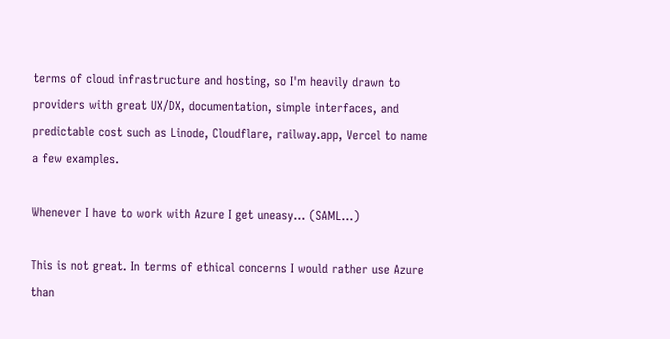terms of cloud infrastructure and hosting, so I'm heavily drawn to providers with great UX/DX, documentation, simple interfaces, and predictable cost such as Linode, Cloudflare, railway.app, Vercel to name a few examples.

Whenever I have to work with Azure I get uneasy... (SAML...)

This is not great. In terms of ethical concerns I would rather use Azure than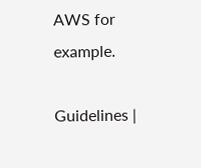AWS for example.

Guidelines |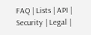FAQ | Lists | API | Security | Legal |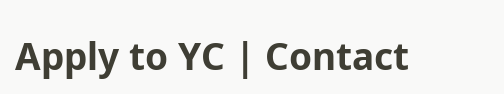Apply to YC | Contact